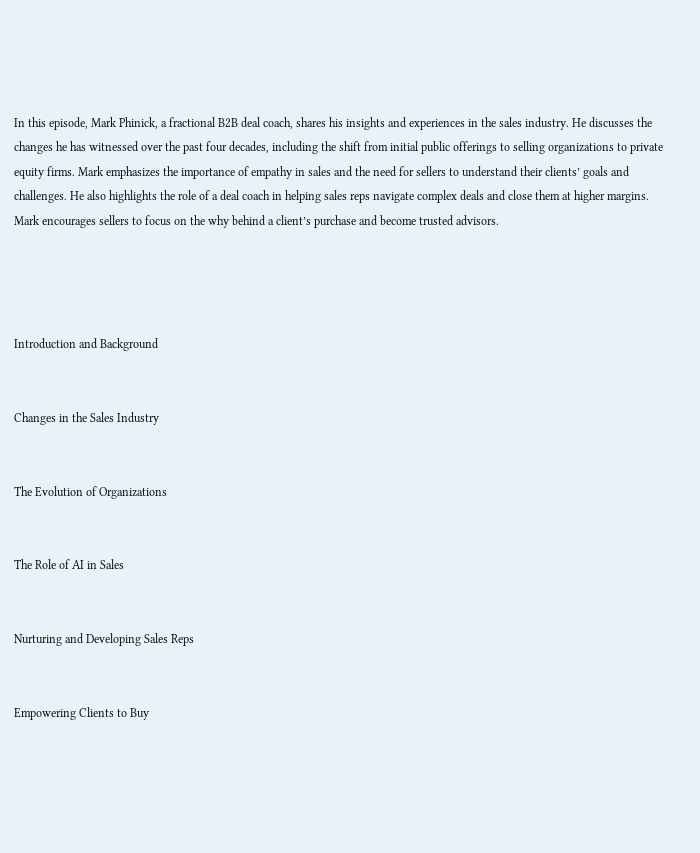In this episode, Mark Phinick, a fractional B2B deal coach, shares his insights and experiences in the sales industry. He discusses the changes he has witnessed over the past four decades, including the shift from initial public offerings to selling organizations to private equity firms. Mark emphasizes the importance of empathy in sales and the need for sellers to understand their clients’ goals and challenges. He also highlights the role of a deal coach in helping sales reps navigate complex deals and close them at higher margins. Mark encourages sellers to focus on the why behind a client’s purchase and become trusted advisors.




Introduction and Background


Changes in the Sales Industry


The Evolution of Organizations


The Role of AI in Sales


Nurturing and Developing Sales Reps


Empowering Clients to Buy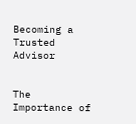Becoming a Trusted Advisor


The Importance of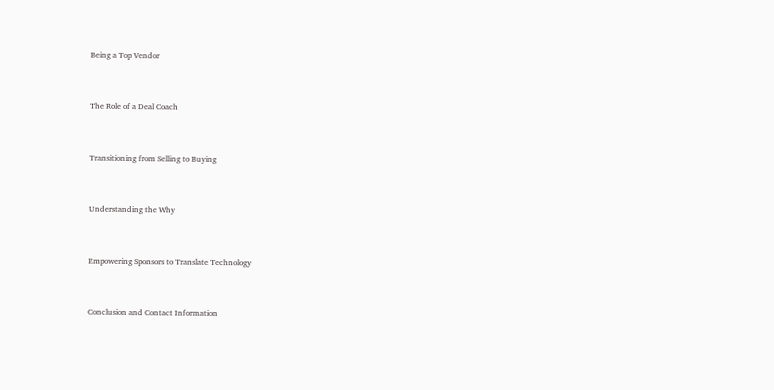Being a Top Vendor


The Role of a Deal Coach


Transitioning from Selling to Buying


Understanding the Why


Empowering Sponsors to Translate Technology


Conclusion and Contact Information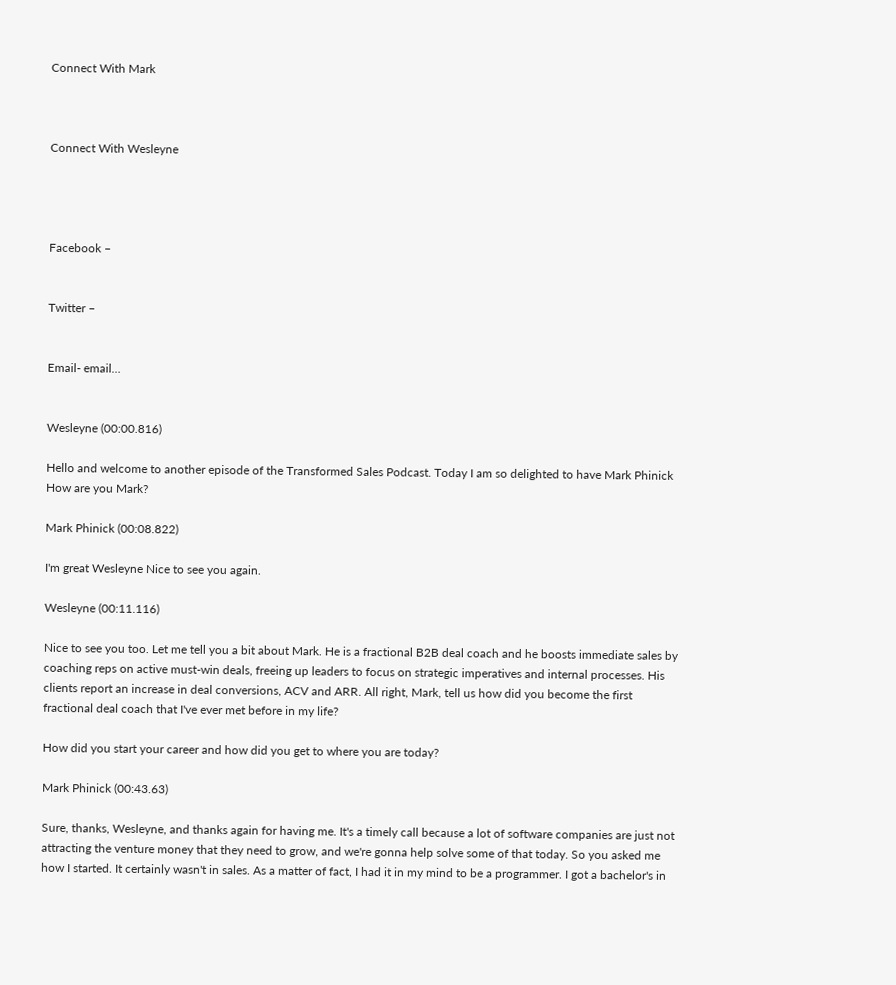Connect With Mark



Connect With Wesleyne




Facebook –


Twitter –


Email- email…


Wesleyne (00:00.816)

Hello and welcome to another episode of the Transformed Sales Podcast. Today I am so delighted to have Mark Phinick How are you Mark?

Mark Phinick (00:08.822)

I'm great Wesleyne Nice to see you again.

Wesleyne (00:11.116)

Nice to see you too. Let me tell you a bit about Mark. He is a fractional B2B deal coach and he boosts immediate sales by coaching reps on active must-win deals, freeing up leaders to focus on strategic imperatives and internal processes. His clients report an increase in deal conversions, ACV and ARR. All right, Mark, tell us how did you become the first fractional deal coach that I've ever met before in my life?

How did you start your career and how did you get to where you are today?

Mark Phinick (00:43.63)

Sure, thanks, Wesleyne, and thanks again for having me. It's a timely call because a lot of software companies are just not attracting the venture money that they need to grow, and we're gonna help solve some of that today. So you asked me how I started. It certainly wasn't in sales. As a matter of fact, I had it in my mind to be a programmer. I got a bachelor's in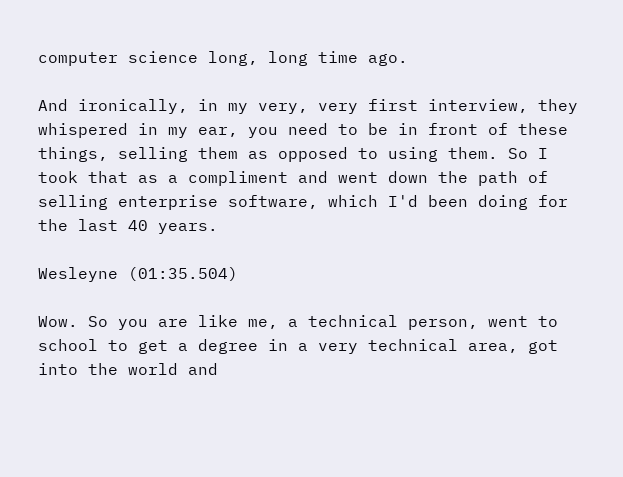computer science long, long time ago.

And ironically, in my very, very first interview, they whispered in my ear, you need to be in front of these things, selling them as opposed to using them. So I took that as a compliment and went down the path of selling enterprise software, which I'd been doing for the last 40 years.

Wesleyne (01:35.504)

Wow. So you are like me, a technical person, went to school to get a degree in a very technical area, got into the world and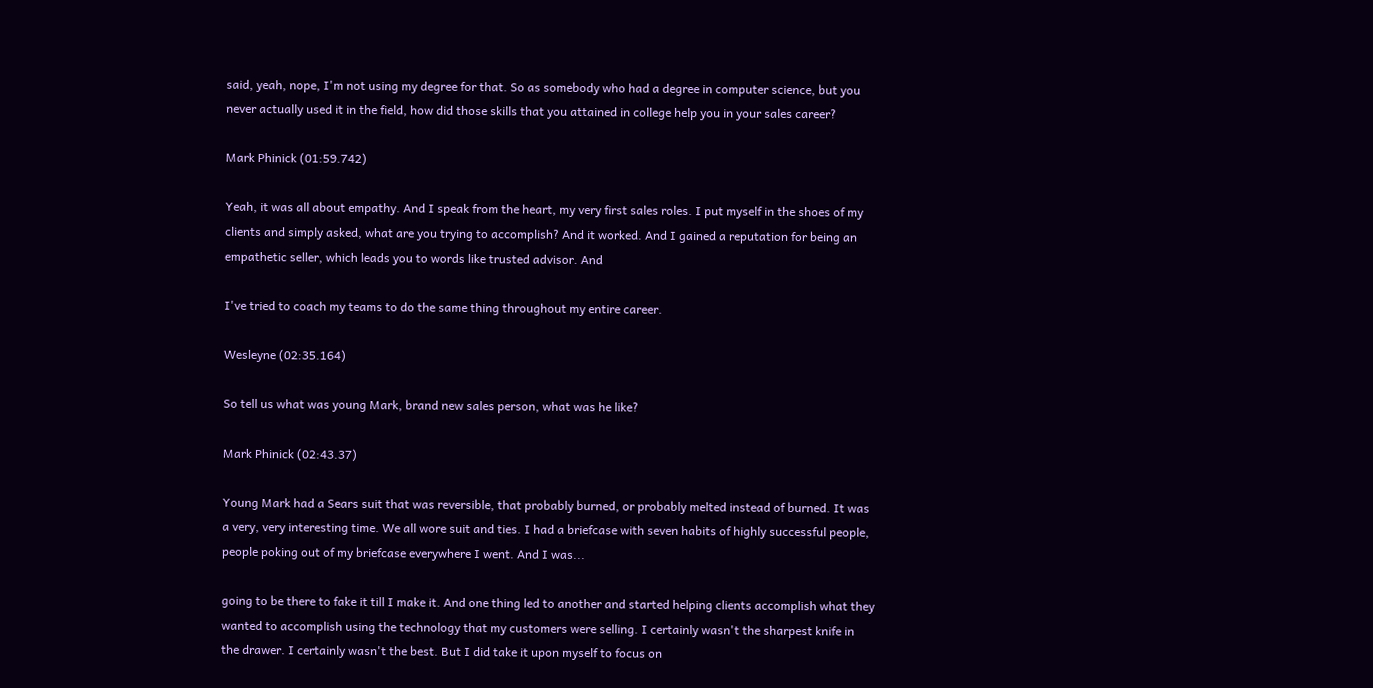said, yeah, nope, I'm not using my degree for that. So as somebody who had a degree in computer science, but you never actually used it in the field, how did those skills that you attained in college help you in your sales career?

Mark Phinick (01:59.742)

Yeah, it was all about empathy. And I speak from the heart, my very first sales roles. I put myself in the shoes of my clients and simply asked, what are you trying to accomplish? And it worked. And I gained a reputation for being an empathetic seller, which leads you to words like trusted advisor. And

I've tried to coach my teams to do the same thing throughout my entire career.

Wesleyne (02:35.164)

So tell us what was young Mark, brand new sales person, what was he like?

Mark Phinick (02:43.37)

Young Mark had a Sears suit that was reversible, that probably burned, or probably melted instead of burned. It was a very, very interesting time. We all wore suit and ties. I had a briefcase with seven habits of highly successful people, people poking out of my briefcase everywhere I went. And I was...

going to be there to fake it till I make it. And one thing led to another and started helping clients accomplish what they wanted to accomplish using the technology that my customers were selling. I certainly wasn't the sharpest knife in the drawer. I certainly wasn't the best. But I did take it upon myself to focus on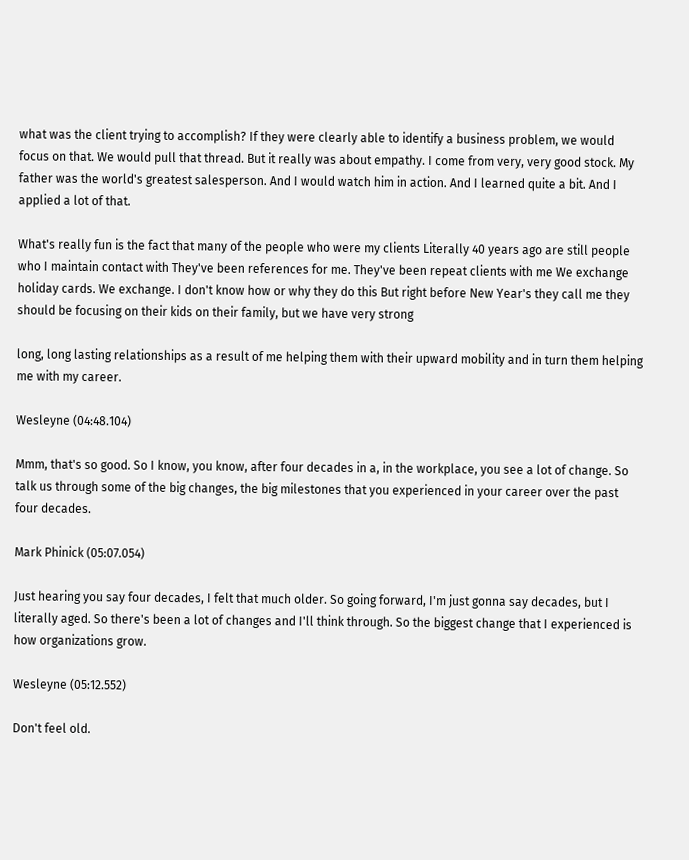what was the client trying to accomplish? If they were clearly able to identify a business problem, we would focus on that. We would pull that thread. But it really was about empathy. I come from very, very good stock. My father was the world's greatest salesperson. And I would watch him in action. And I learned quite a bit. And I applied a lot of that.

What's really fun is the fact that many of the people who were my clients Literally 40 years ago are still people who I maintain contact with They've been references for me. They've been repeat clients with me We exchange holiday cards. We exchange. I don't know how or why they do this But right before New Year's they call me they should be focusing on their kids on their family, but we have very strong

long, long lasting relationships as a result of me helping them with their upward mobility and in turn them helping me with my career.

Wesleyne (04:48.104)

Mmm, that's so good. So I know, you know, after four decades in a, in the workplace, you see a lot of change. So talk us through some of the big changes, the big milestones that you experienced in your career over the past four decades.

Mark Phinick (05:07.054)

Just hearing you say four decades, I felt that much older. So going forward, I'm just gonna say decades, but I literally aged. So there's been a lot of changes and I'll think through. So the biggest change that I experienced is how organizations grow.

Wesleyne (05:12.552)

Don't feel old.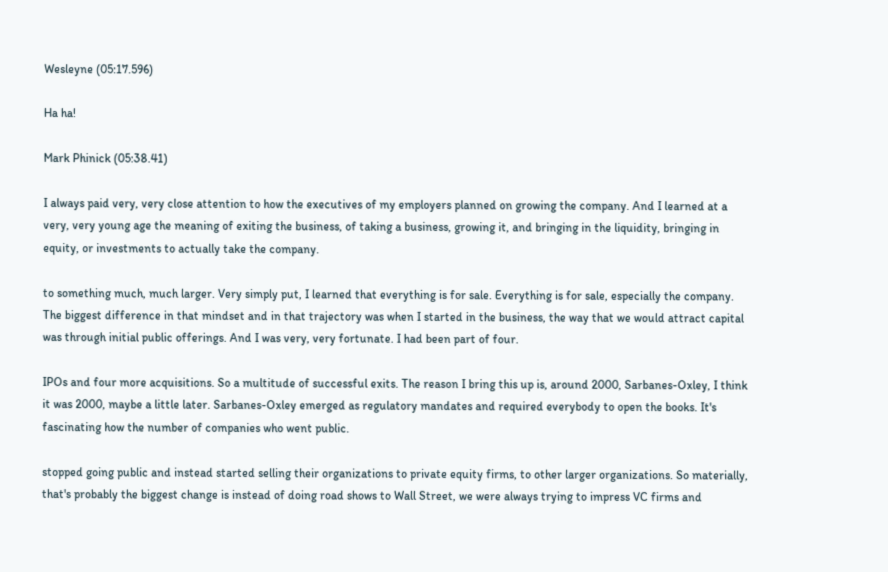Wesleyne (05:17.596)

Ha ha!

Mark Phinick (05:38.41)

I always paid very, very close attention to how the executives of my employers planned on growing the company. And I learned at a very, very young age the meaning of exiting the business, of taking a business, growing it, and bringing in the liquidity, bringing in equity, or investments to actually take the company.

to something much, much larger. Very simply put, I learned that everything is for sale. Everything is for sale, especially the company. The biggest difference in that mindset and in that trajectory was when I started in the business, the way that we would attract capital was through initial public offerings. And I was very, very fortunate. I had been part of four.

IPOs and four more acquisitions. So a multitude of successful exits. The reason I bring this up is, around 2000, Sarbanes-Oxley, I think it was 2000, maybe a little later. Sarbanes-Oxley emerged as regulatory mandates and required everybody to open the books. It's fascinating how the number of companies who went public.

stopped going public and instead started selling their organizations to private equity firms, to other larger organizations. So materially, that's probably the biggest change is instead of doing road shows to Wall Street, we were always trying to impress VC firms and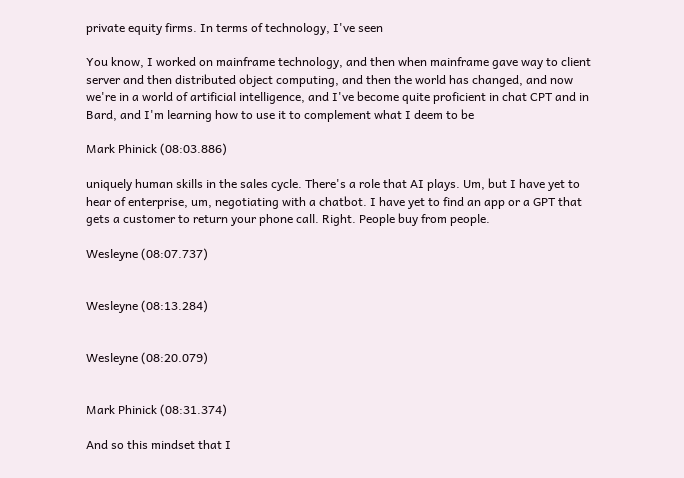private equity firms. In terms of technology, I've seen

You know, I worked on mainframe technology, and then when mainframe gave way to client server and then distributed object computing, and then the world has changed, and now we're in a world of artificial intelligence, and I've become quite proficient in chat CPT and in Bard, and I'm learning how to use it to complement what I deem to be

Mark Phinick (08:03.886)

uniquely human skills in the sales cycle. There's a role that AI plays. Um, but I have yet to hear of enterprise, um, negotiating with a chatbot. I have yet to find an app or a GPT that gets a customer to return your phone call. Right. People buy from people.

Wesleyne (08:07.737)


Wesleyne (08:13.284)


Wesleyne (08:20.079)


Mark Phinick (08:31.374)

And so this mindset that I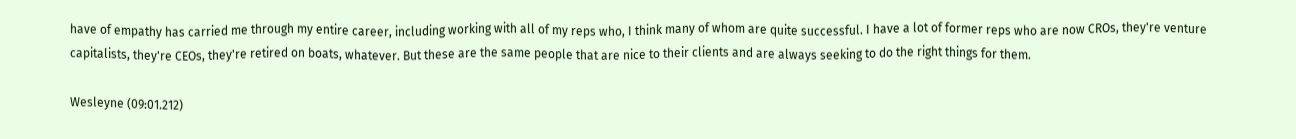have of empathy has carried me through my entire career, including working with all of my reps who, I think many of whom are quite successful. I have a lot of former reps who are now CROs, they're venture capitalists, they're CEOs, they're retired on boats, whatever. But these are the same people that are nice to their clients and are always seeking to do the right things for them.

Wesleyne (09:01.212)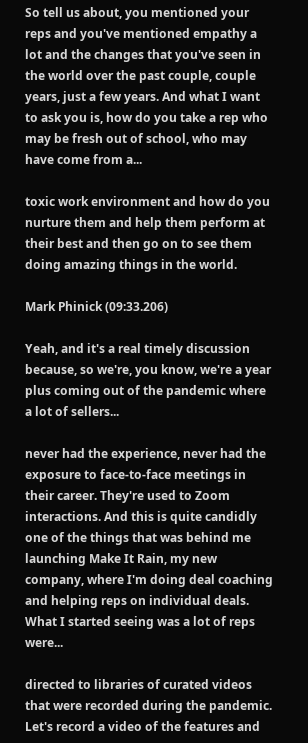So tell us about, you mentioned your reps and you've mentioned empathy a lot and the changes that you've seen in the world over the past couple, couple years, just a few years. And what I want to ask you is, how do you take a rep who may be fresh out of school, who may have come from a...

toxic work environment and how do you nurture them and help them perform at their best and then go on to see them doing amazing things in the world.

Mark Phinick (09:33.206)

Yeah, and it's a real timely discussion because, so we're, you know, we're a year plus coming out of the pandemic where a lot of sellers...

never had the experience, never had the exposure to face-to-face meetings in their career. They're used to Zoom interactions. And this is quite candidly one of the things that was behind me launching Make It Rain, my new company, where I'm doing deal coaching and helping reps on individual deals. What I started seeing was a lot of reps were...

directed to libraries of curated videos that were recorded during the pandemic. Let's record a video of the features and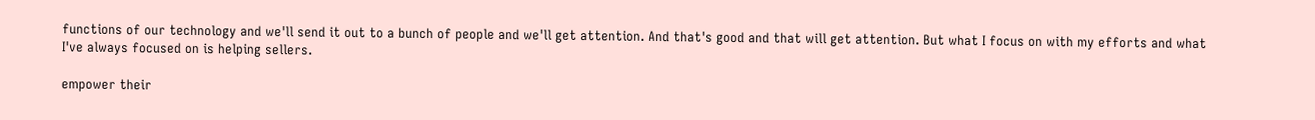functions of our technology and we'll send it out to a bunch of people and we'll get attention. And that's good and that will get attention. But what I focus on with my efforts and what I've always focused on is helping sellers.

empower their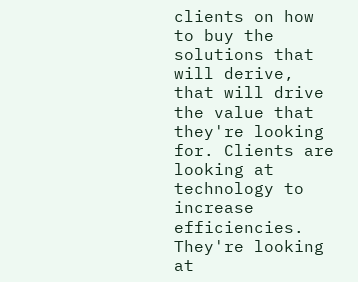clients on how to buy the solutions that will derive, that will drive the value that they're looking for. Clients are looking at technology to increase efficiencies. They're looking at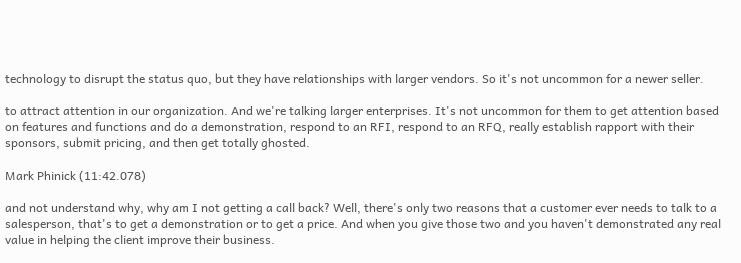technology to disrupt the status quo, but they have relationships with larger vendors. So it's not uncommon for a newer seller.

to attract attention in our organization. And we're talking larger enterprises. It's not uncommon for them to get attention based on features and functions and do a demonstration, respond to an RFI, respond to an RFQ, really establish rapport with their sponsors, submit pricing, and then get totally ghosted.

Mark Phinick (11:42.078)

and not understand why, why am I not getting a call back? Well, there's only two reasons that a customer ever needs to talk to a salesperson, that's to get a demonstration or to get a price. And when you give those two and you haven't demonstrated any real value in helping the client improve their business.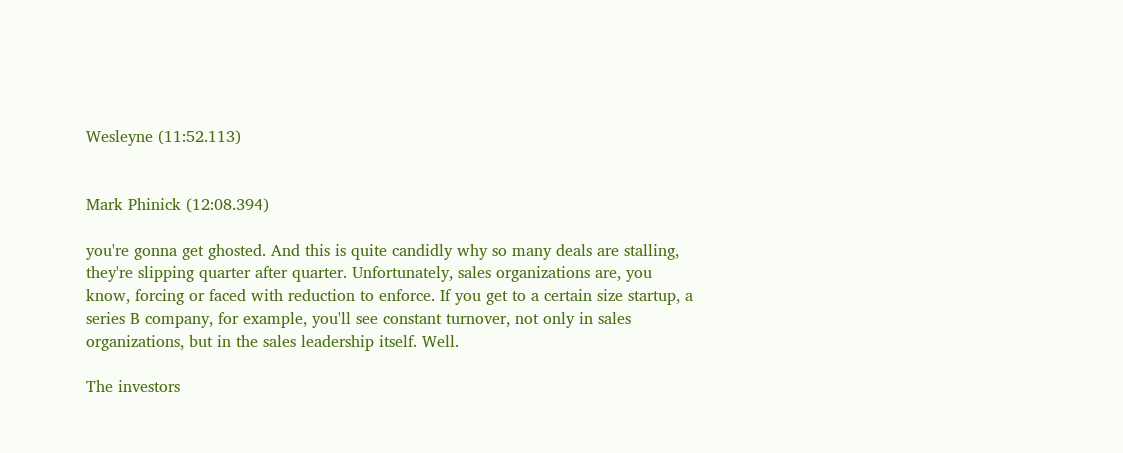Wesleyne (11:52.113)


Mark Phinick (12:08.394)

you're gonna get ghosted. And this is quite candidly why so many deals are stalling, they're slipping quarter after quarter. Unfortunately, sales organizations are, you know, forcing or faced with reduction to enforce. If you get to a certain size startup, a series B company, for example, you'll see constant turnover, not only in sales organizations, but in the sales leadership itself. Well.

The investors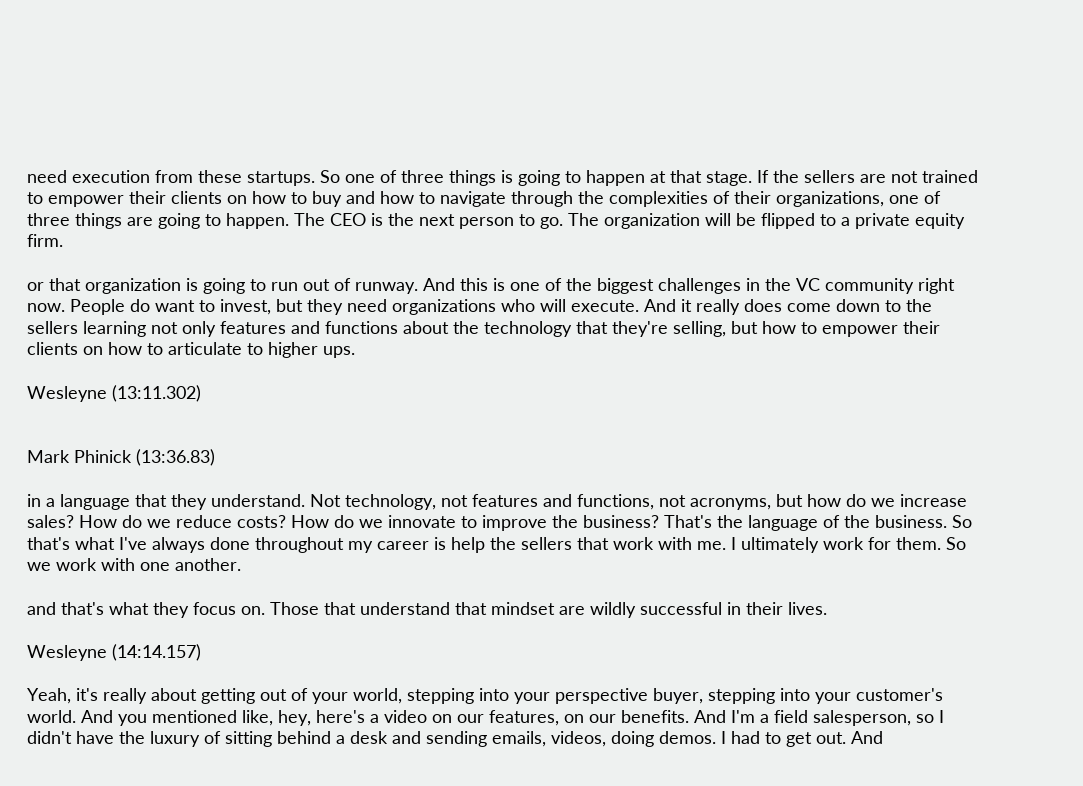need execution from these startups. So one of three things is going to happen at that stage. If the sellers are not trained to empower their clients on how to buy and how to navigate through the complexities of their organizations, one of three things are going to happen. The CEO is the next person to go. The organization will be flipped to a private equity firm.

or that organization is going to run out of runway. And this is one of the biggest challenges in the VC community right now. People do want to invest, but they need organizations who will execute. And it really does come down to the sellers learning not only features and functions about the technology that they're selling, but how to empower their clients on how to articulate to higher ups.

Wesleyne (13:11.302)


Mark Phinick (13:36.83)

in a language that they understand. Not technology, not features and functions, not acronyms, but how do we increase sales? How do we reduce costs? How do we innovate to improve the business? That's the language of the business. So that's what I've always done throughout my career is help the sellers that work with me. I ultimately work for them. So we work with one another.

and that's what they focus on. Those that understand that mindset are wildly successful in their lives.

Wesleyne (14:14.157)

Yeah, it's really about getting out of your world, stepping into your perspective buyer, stepping into your customer's world. And you mentioned like, hey, here's a video on our features, on our benefits. And I'm a field salesperson, so I didn't have the luxury of sitting behind a desk and sending emails, videos, doing demos. I had to get out. And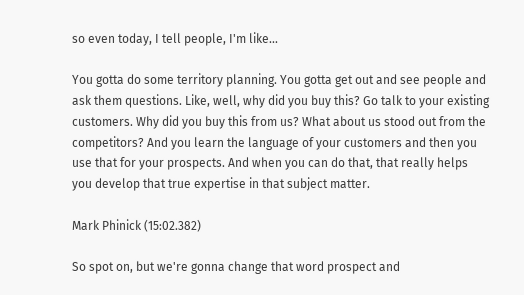so even today, I tell people, I'm like...

You gotta do some territory planning. You gotta get out and see people and ask them questions. Like, well, why did you buy this? Go talk to your existing customers. Why did you buy this from us? What about us stood out from the competitors? And you learn the language of your customers and then you use that for your prospects. And when you can do that, that really helps you develop that true expertise in that subject matter.

Mark Phinick (15:02.382)

So spot on, but we're gonna change that word prospect and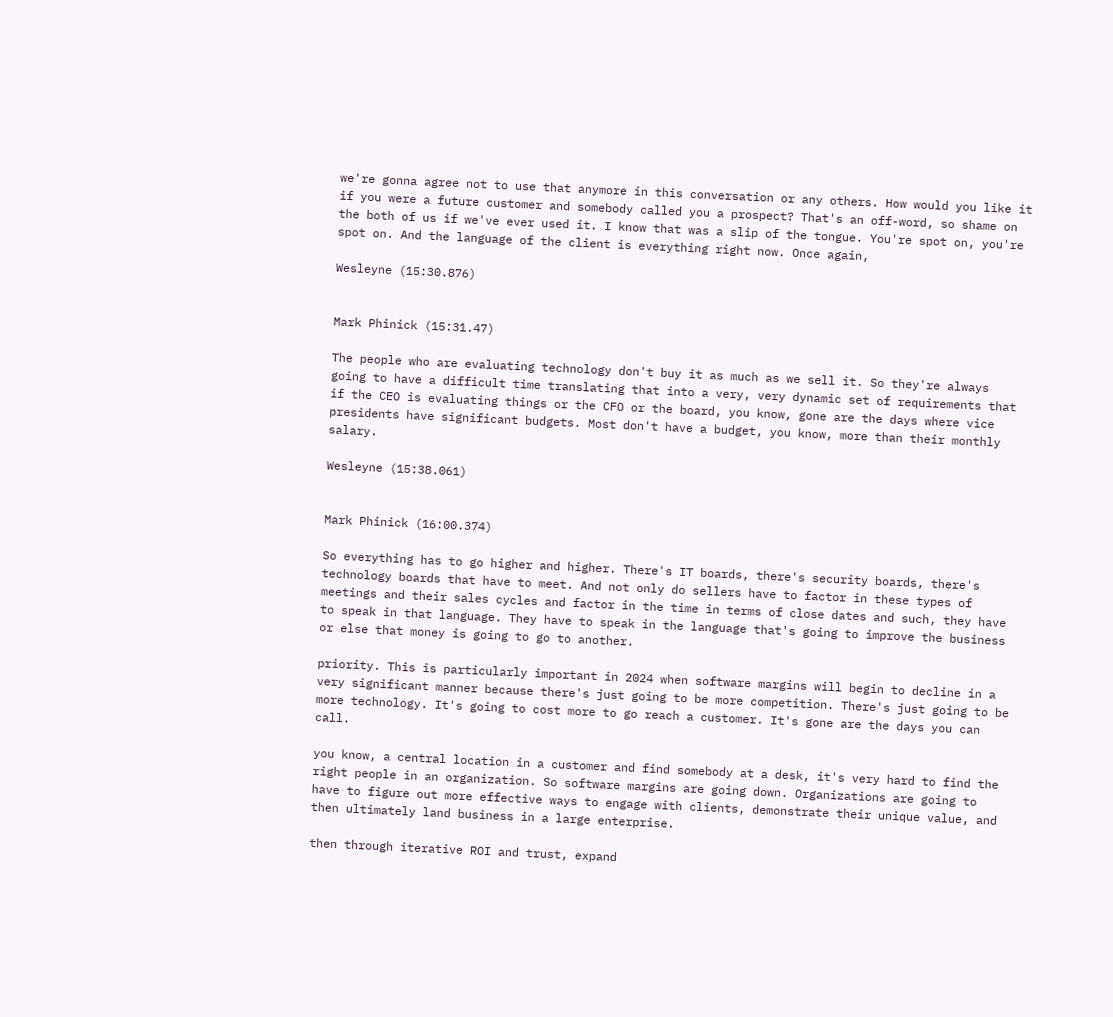we're gonna agree not to use that anymore in this conversation or any others. How would you like it if you were a future customer and somebody called you a prospect? That's an off-word, so shame on the both of us if we've ever used it. I know that was a slip of the tongue. You're spot on, you're spot on. And the language of the client is everything right now. Once again,

Wesleyne (15:30.876)


Mark Phinick (15:31.47)

The people who are evaluating technology don't buy it as much as we sell it. So they're always going to have a difficult time translating that into a very, very dynamic set of requirements that if the CEO is evaluating things or the CFO or the board, you know, gone are the days where vice presidents have significant budgets. Most don't have a budget, you know, more than their monthly salary.

Wesleyne (15:38.061)


Mark Phinick (16:00.374)

So everything has to go higher and higher. There's IT boards, there's security boards, there's technology boards that have to meet. And not only do sellers have to factor in these types of meetings and their sales cycles and factor in the time in terms of close dates and such, they have to speak in that language. They have to speak in the language that's going to improve the business or else that money is going to go to another.

priority. This is particularly important in 2024 when software margins will begin to decline in a very significant manner because there's just going to be more competition. There's just going to be more technology. It's going to cost more to go reach a customer. It's gone are the days you can call.

you know, a central location in a customer and find somebody at a desk, it's very hard to find the right people in an organization. So software margins are going down. Organizations are going to have to figure out more effective ways to engage with clients, demonstrate their unique value, and then ultimately land business in a large enterprise.

then through iterative ROI and trust, expand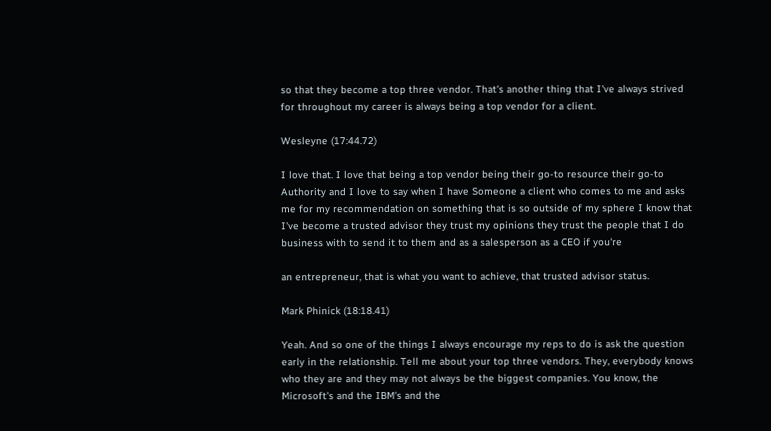so that they become a top three vendor. That's another thing that I've always strived for throughout my career is always being a top vendor for a client.

Wesleyne (17:44.72)

I love that. I love that being a top vendor being their go-to resource their go-to Authority and I love to say when I have Someone a client who comes to me and asks me for my recommendation on something that is so outside of my sphere I know that I've become a trusted advisor they trust my opinions they trust the people that I do business with to send it to them and as a salesperson as a CEO if you're

an entrepreneur, that is what you want to achieve, that trusted advisor status.

Mark Phinick (18:18.41)

Yeah. And so one of the things I always encourage my reps to do is ask the question early in the relationship. Tell me about your top three vendors. They, everybody knows who they are and they may not always be the biggest companies. You know, the Microsoft's and the IBM's and the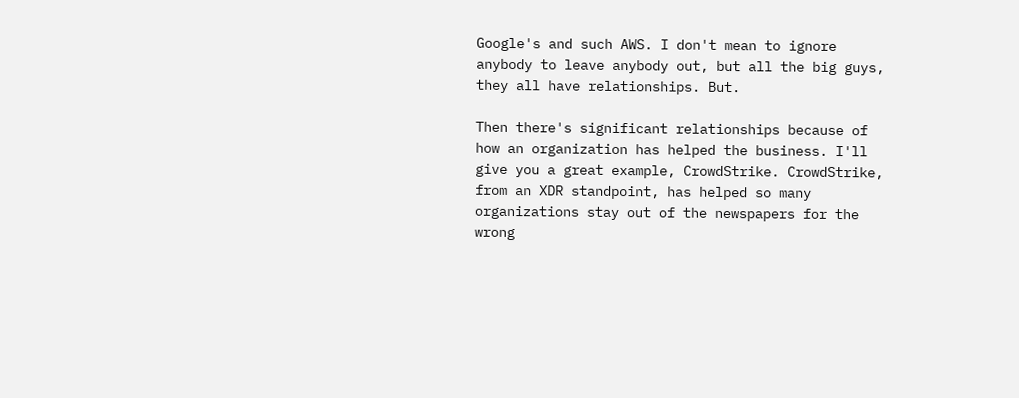Google's and such AWS. I don't mean to ignore anybody to leave anybody out, but all the big guys, they all have relationships. But.

Then there's significant relationships because of how an organization has helped the business. I'll give you a great example, CrowdStrike. CrowdStrike, from an XDR standpoint, has helped so many organizations stay out of the newspapers for the wrong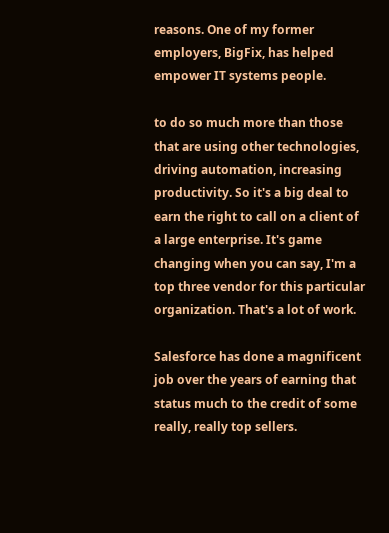reasons. One of my former employers, BigFix, has helped empower IT systems people.

to do so much more than those that are using other technologies, driving automation, increasing productivity. So it's a big deal to earn the right to call on a client of a large enterprise. It's game changing when you can say, I'm a top three vendor for this particular organization. That's a lot of work.

Salesforce has done a magnificent job over the years of earning that status much to the credit of some really, really top sellers.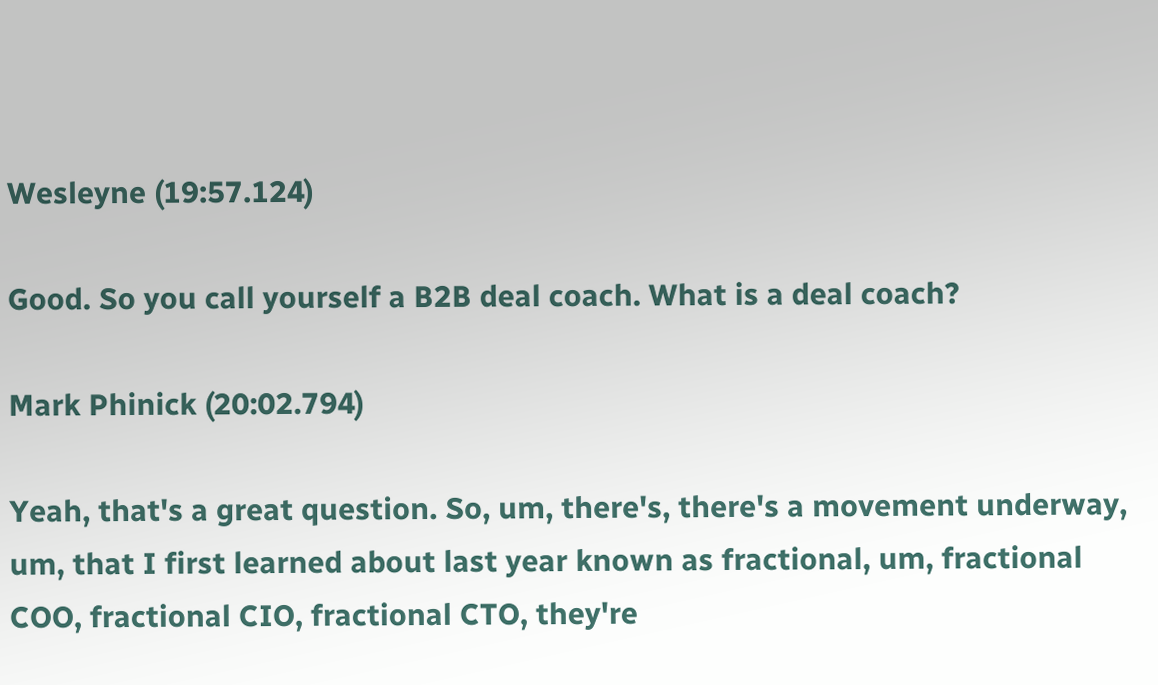Wesleyne (19:57.124)

Good. So you call yourself a B2B deal coach. What is a deal coach?

Mark Phinick (20:02.794)

Yeah, that's a great question. So, um, there's, there's a movement underway, um, that I first learned about last year known as fractional, um, fractional COO, fractional CIO, fractional CTO, they're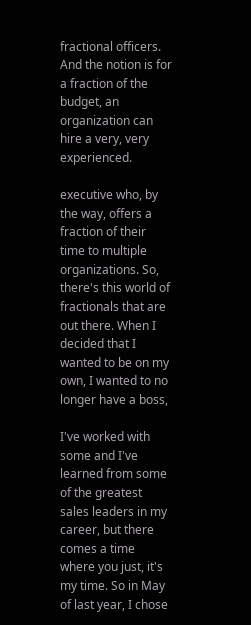fractional officers. And the notion is for a fraction of the budget, an organization can hire a very, very experienced.

executive who, by the way, offers a fraction of their time to multiple organizations. So, there's this world of fractionals that are out there. When I decided that I wanted to be on my own, I wanted to no longer have a boss,

I've worked with some and I've learned from some of the greatest sales leaders in my career, but there comes a time where you just, it's my time. So in May of last year, I chose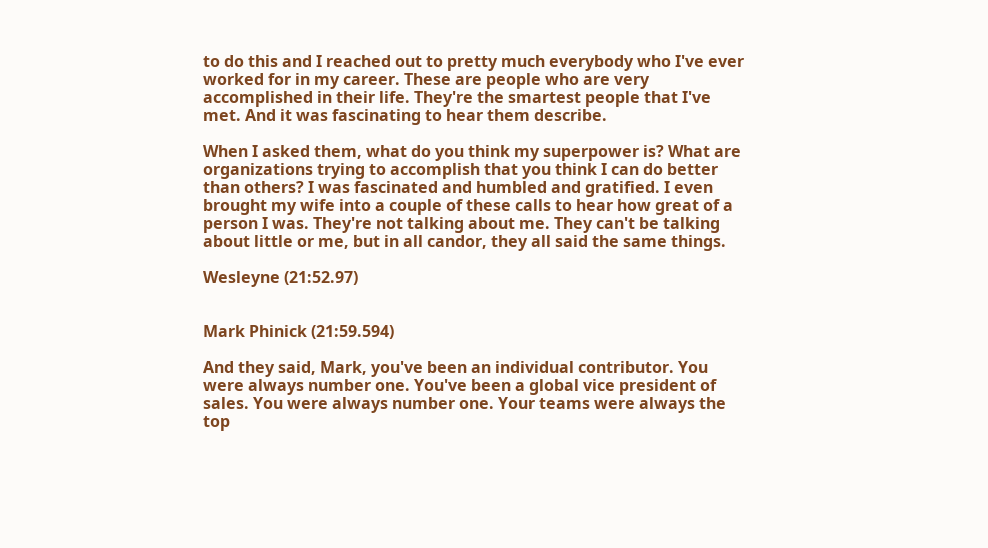to do this and I reached out to pretty much everybody who I've ever worked for in my career. These are people who are very accomplished in their life. They're the smartest people that I've met. And it was fascinating to hear them describe.

When I asked them, what do you think my superpower is? What are organizations trying to accomplish that you think I can do better than others? I was fascinated and humbled and gratified. I even brought my wife into a couple of these calls to hear how great of a person I was. They're not talking about me. They can't be talking about little or me, but in all candor, they all said the same things.

Wesleyne (21:52.97)


Mark Phinick (21:59.594)

And they said, Mark, you've been an individual contributor. You were always number one. You've been a global vice president of sales. You were always number one. Your teams were always the top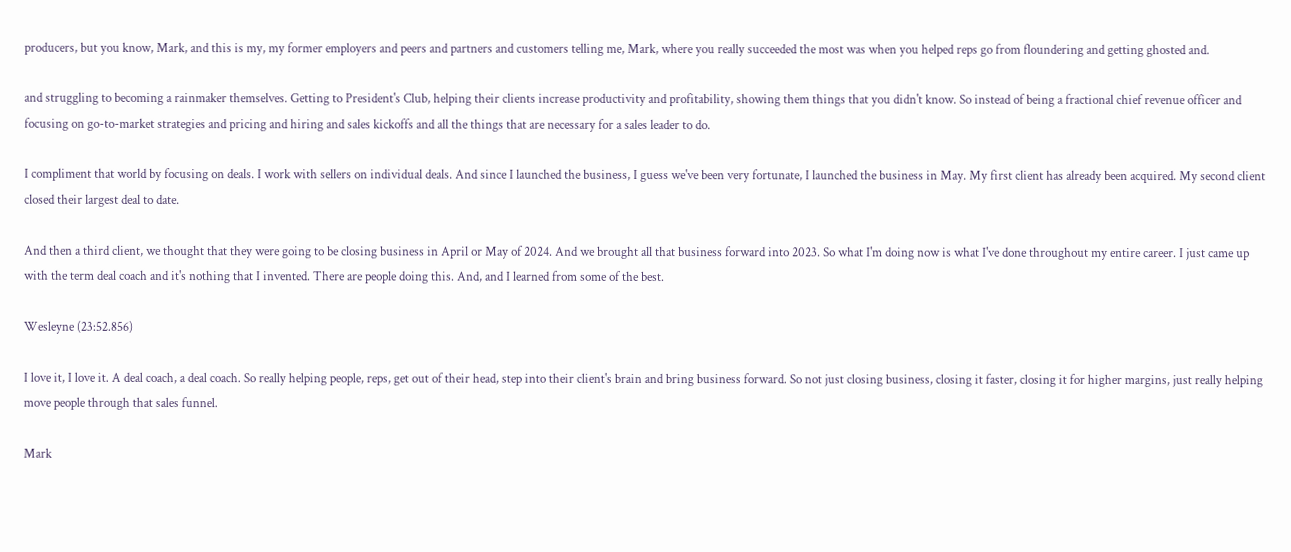producers, but you know, Mark, and this is my, my former employers and peers and partners and customers telling me, Mark, where you really succeeded the most was when you helped reps go from floundering and getting ghosted and.

and struggling to becoming a rainmaker themselves. Getting to President's Club, helping their clients increase productivity and profitability, showing them things that you didn't know. So instead of being a fractional chief revenue officer and focusing on go-to-market strategies and pricing and hiring and sales kickoffs and all the things that are necessary for a sales leader to do.

I compliment that world by focusing on deals. I work with sellers on individual deals. And since I launched the business, I guess we've been very fortunate, I launched the business in May. My first client has already been acquired. My second client closed their largest deal to date.

And then a third client, we thought that they were going to be closing business in April or May of 2024. And we brought all that business forward into 2023. So what I'm doing now is what I've done throughout my entire career. I just came up with the term deal coach and it's nothing that I invented. There are people doing this. And, and I learned from some of the best.

Wesleyne (23:52.856)

I love it, I love it. A deal coach, a deal coach. So really helping people, reps, get out of their head, step into their client's brain and bring business forward. So not just closing business, closing it faster, closing it for higher margins, just really helping move people through that sales funnel.

Mark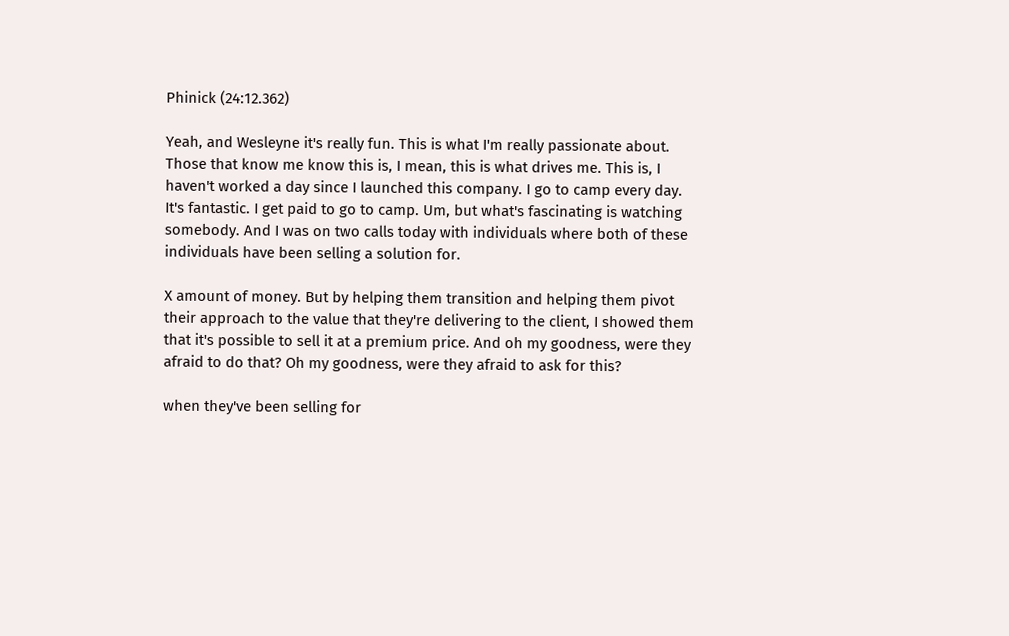Phinick (24:12.362)

Yeah, and Wesleyne it's really fun. This is what I'm really passionate about. Those that know me know this is, I mean, this is what drives me. This is, I haven't worked a day since I launched this company. I go to camp every day. It's fantastic. I get paid to go to camp. Um, but what's fascinating is watching somebody. And I was on two calls today with individuals where both of these individuals have been selling a solution for.

X amount of money. But by helping them transition and helping them pivot their approach to the value that they're delivering to the client, I showed them that it's possible to sell it at a premium price. And oh my goodness, were they afraid to do that? Oh my goodness, were they afraid to ask for this?

when they've been selling for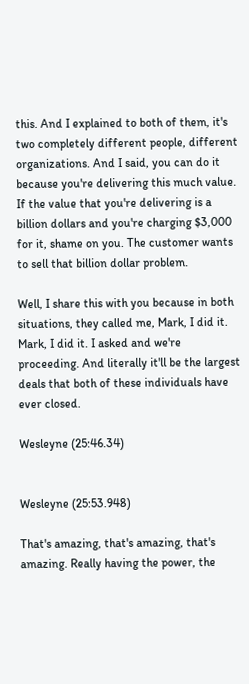this. And I explained to both of them, it's two completely different people, different organizations. And I said, you can do it because you're delivering this much value. If the value that you're delivering is a billion dollars and you're charging $3,000 for it, shame on you. The customer wants to sell that billion dollar problem.

Well, I share this with you because in both situations, they called me, Mark, I did it. Mark, I did it. I asked and we're proceeding. And literally it'll be the largest deals that both of these individuals have ever closed.

Wesleyne (25:46.34)


Wesleyne (25:53.948)

That's amazing, that's amazing, that's amazing. Really having the power, the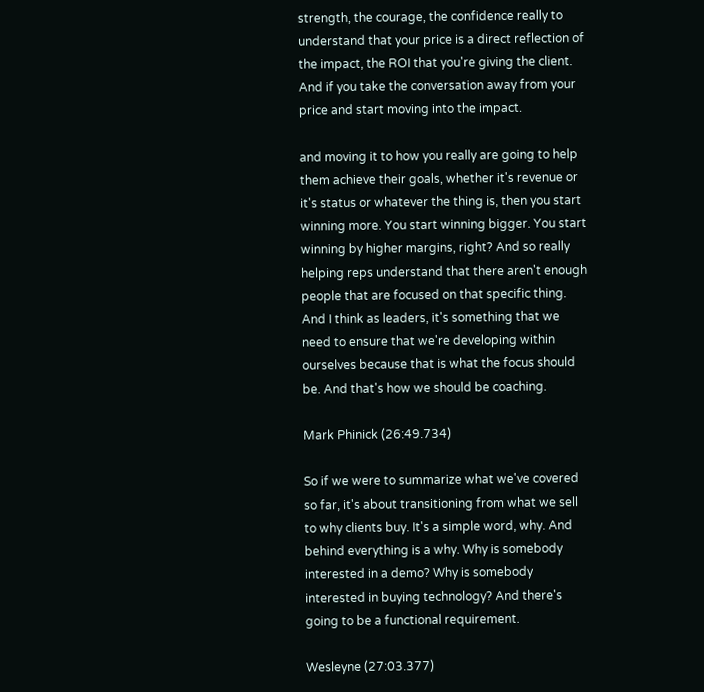strength, the courage, the confidence really to understand that your price is a direct reflection of the impact, the ROI that you're giving the client. And if you take the conversation away from your price and start moving into the impact.

and moving it to how you really are going to help them achieve their goals, whether it's revenue or it's status or whatever the thing is, then you start winning more. You start winning bigger. You start winning by higher margins, right? And so really helping reps understand that there aren't enough people that are focused on that specific thing. And I think as leaders, it's something that we need to ensure that we're developing within ourselves because that is what the focus should be. And that's how we should be coaching.

Mark Phinick (26:49.734)

So if we were to summarize what we've covered so far, it's about transitioning from what we sell to why clients buy. It's a simple word, why. And behind everything is a why. Why is somebody interested in a demo? Why is somebody interested in buying technology? And there's going to be a functional requirement.

Wesleyne (27:03.377)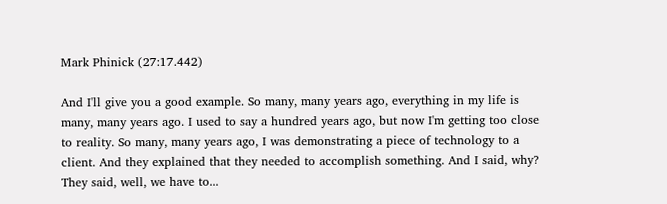Mark Phinick (27:17.442)

And I'll give you a good example. So many, many years ago, everything in my life is many, many years ago. I used to say a hundred years ago, but now I'm getting too close to reality. So many, many years ago, I was demonstrating a piece of technology to a client. And they explained that they needed to accomplish something. And I said, why? They said, well, we have to...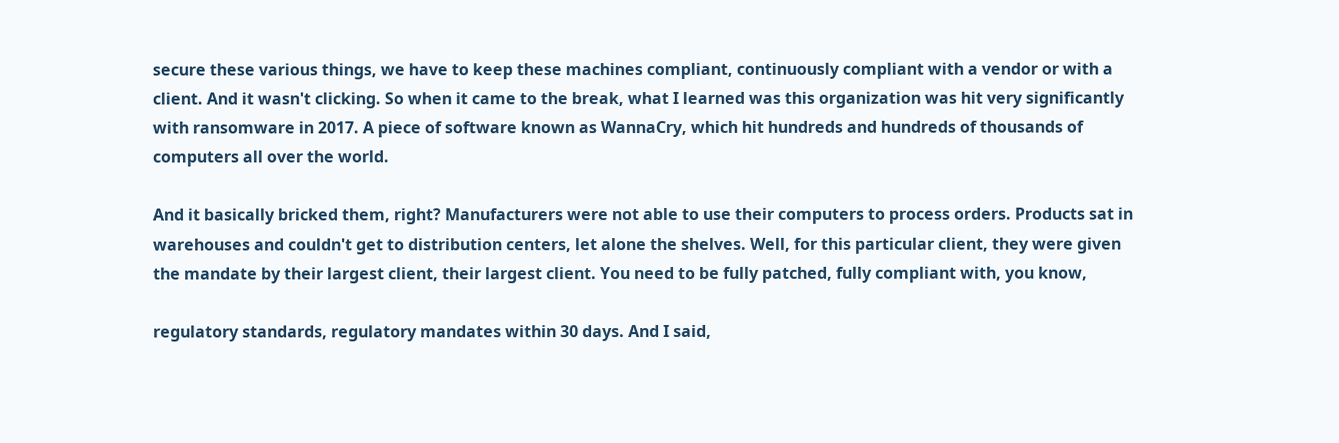secure these various things, we have to keep these machines compliant, continuously compliant with a vendor or with a client. And it wasn't clicking. So when it came to the break, what I learned was this organization was hit very significantly with ransomware in 2017. A piece of software known as WannaCry, which hit hundreds and hundreds of thousands of computers all over the world.

And it basically bricked them, right? Manufacturers were not able to use their computers to process orders. Products sat in warehouses and couldn't get to distribution centers, let alone the shelves. Well, for this particular client, they were given the mandate by their largest client, their largest client. You need to be fully patched, fully compliant with, you know,

regulatory standards, regulatory mandates within 30 days. And I said,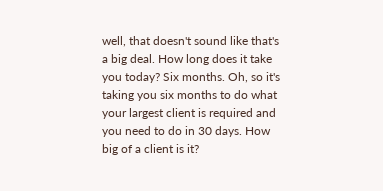well, that doesn't sound like that's a big deal. How long does it take you today? Six months. Oh, so it's taking you six months to do what your largest client is required and you need to do in 30 days. How big of a client is it?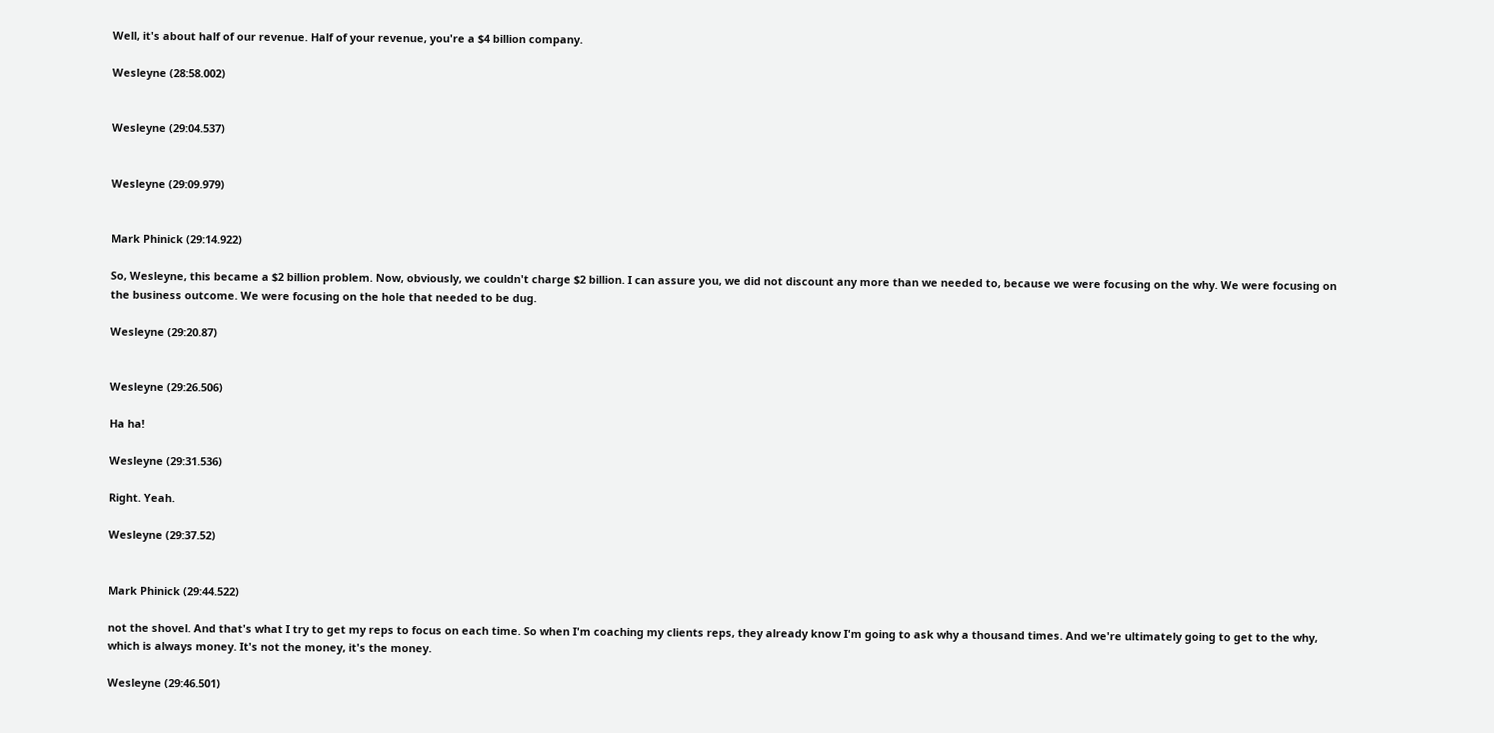Well, it's about half of our revenue. Half of your revenue, you're a $4 billion company.

Wesleyne (28:58.002)


Wesleyne (29:04.537)


Wesleyne (29:09.979)


Mark Phinick (29:14.922)

So, Wesleyne, this became a $2 billion problem. Now, obviously, we couldn't charge $2 billion. I can assure you, we did not discount any more than we needed to, because we were focusing on the why. We were focusing on the business outcome. We were focusing on the hole that needed to be dug.

Wesleyne (29:20.87)


Wesleyne (29:26.506)

Ha ha!

Wesleyne (29:31.536)

Right. Yeah.

Wesleyne (29:37.52)


Mark Phinick (29:44.522)

not the shovel. And that's what I try to get my reps to focus on each time. So when I'm coaching my clients reps, they already know I'm going to ask why a thousand times. And we're ultimately going to get to the why, which is always money. It's not the money, it's the money.

Wesleyne (29:46.501)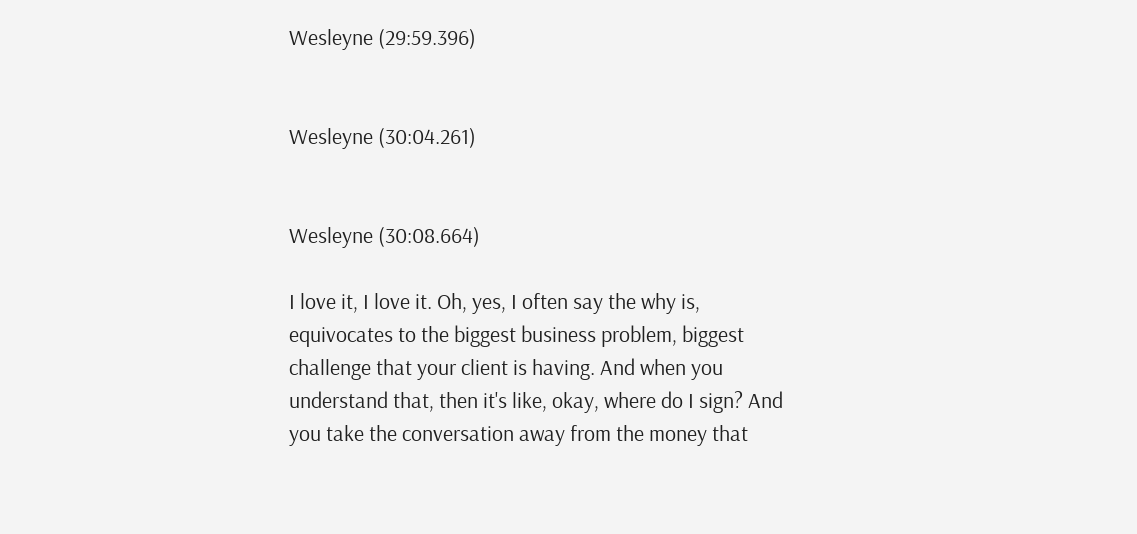Wesleyne (29:59.396)


Wesleyne (30:04.261)


Wesleyne (30:08.664)

I love it, I love it. Oh, yes, I often say the why is, equivocates to the biggest business problem, biggest challenge that your client is having. And when you understand that, then it's like, okay, where do I sign? And you take the conversation away from the money that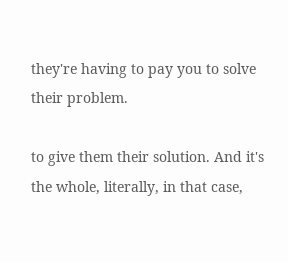they're having to pay you to solve their problem.

to give them their solution. And it's the whole, literally, in that case,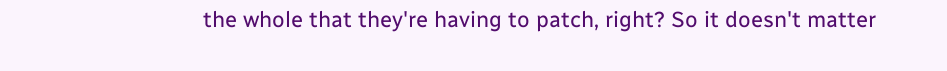the whole that they're having to patch, right? So it doesn't matter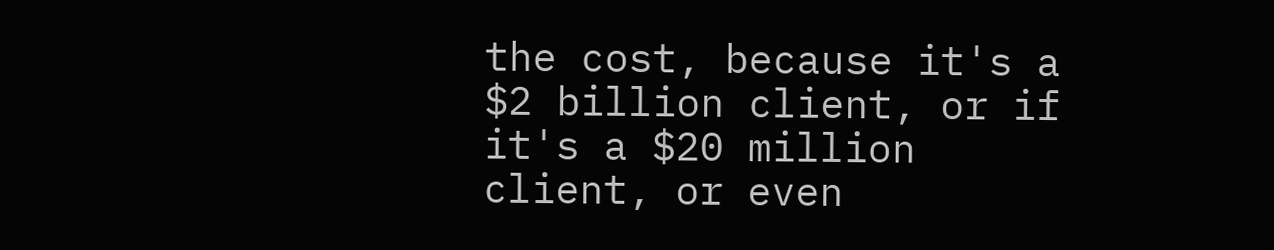the cost, because it's a $2 billion client, or if it's a $20 million client, or even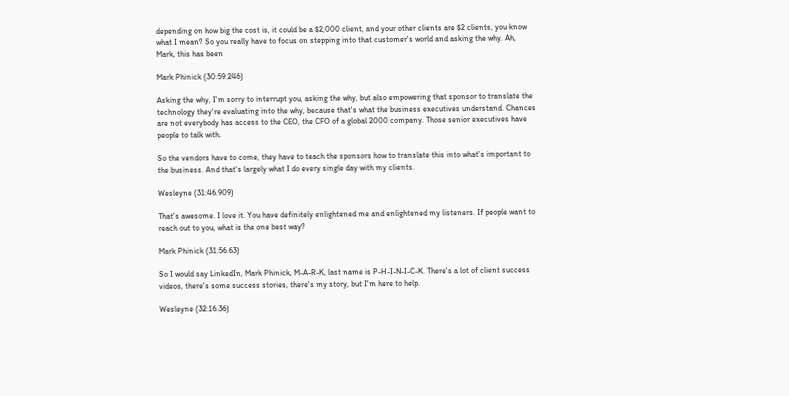depending on how big the cost is, it could be a $2,000 client, and your other clients are $2 clients, you know what I mean? So you really have to focus on stepping into that customer's world and asking the why. Ah, Mark, this has been

Mark Phinick (30:59.246)

Asking the why, I'm sorry to interrupt you, asking the why, but also empowering that sponsor to translate the technology they're evaluating into the why, because that's what the business executives understand. Chances are not everybody has access to the CEO, the CFO of a global 2000 company. Those senior executives have people to talk with.

So the vendors have to come, they have to teach the sponsors how to translate this into what's important to the business. And that's largely what I do every single day with my clients.

Wesleyne (31:46.909)

That's awesome. I love it. You have definitely enlightened me and enlightened my listeners. If people want to reach out to you, what is the one best way?

Mark Phinick (31:56.63)

So I would say LinkedIn, Mark Phinick, M-A-R-K, last name is P-H-I-N-I-C-K. There's a lot of client success videos, there's some success stories, there's my story, but I'm here to help.

Wesleyne (32:16.36)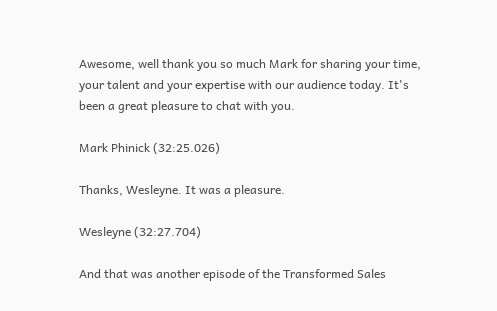Awesome, well thank you so much Mark for sharing your time, your talent and your expertise with our audience today. It's been a great pleasure to chat with you.

Mark Phinick (32:25.026)

Thanks, Wesleyne. It was a pleasure.

Wesleyne (32:27.704)

And that was another episode of the Transformed Sales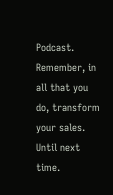Podcast. Remember, in all that you do, transform your sales. Until next time.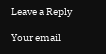Leave a Reply

Your email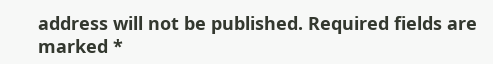address will not be published. Required fields are marked *